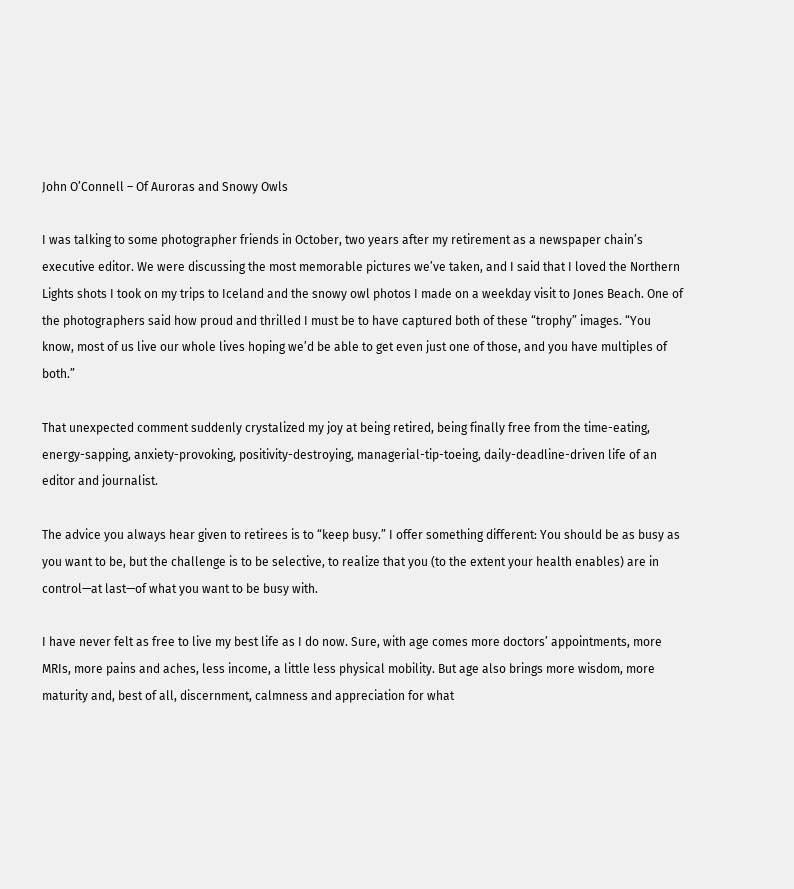John O’Connell – Of Auroras and Snowy Owls

I was talking to some photographer friends in October, two years after my retirement as a newspaper chain’s executive editor. We were discussing the most memorable pictures we’ve taken, and I said that I loved the Northern Lights shots I took on my trips to Iceland and the snowy owl photos I made on a weekday visit to Jones Beach. One of the photographers said how proud and thrilled I must be to have captured both of these “trophy” images. “You know, most of us live our whole lives hoping we’d be able to get even just one of those, and you have multiples of both.”

That unexpected comment suddenly crystalized my joy at being retired, being finally free from the time-eating, energy-sapping, anxiety-provoking, positivity-destroying, managerial-tip-toeing, daily-deadline-driven life of an editor and journalist.

The advice you always hear given to retirees is to “keep busy.” I offer something different: You should be as busy as you want to be, but the challenge is to be selective, to realize that you (to the extent your health enables) are in control—at last—of what you want to be busy with.

I have never felt as free to live my best life as I do now. Sure, with age comes more doctors’ appointments, more MRIs, more pains and aches, less income, a little less physical mobility. But age also brings more wisdom, more maturity and, best of all, discernment, calmness and appreciation for what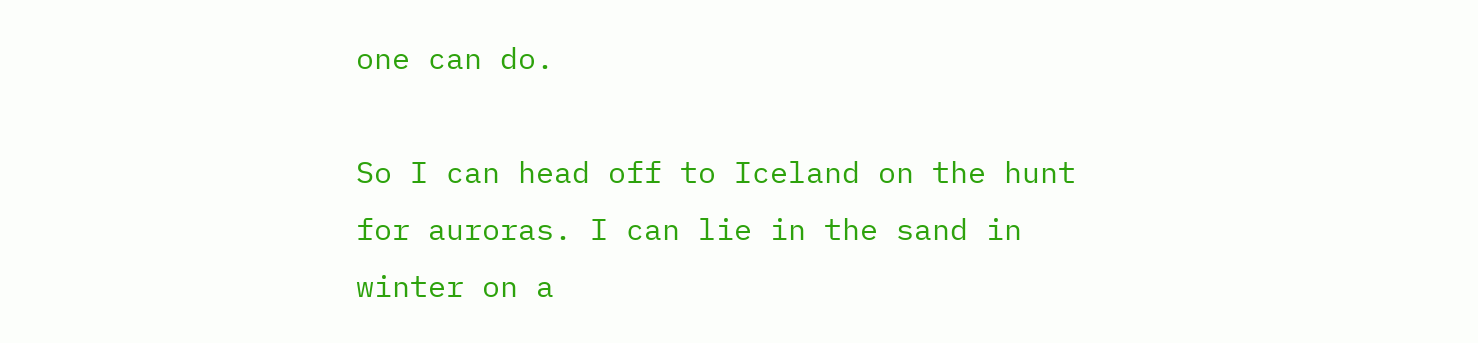one can do.

So I can head off to Iceland on the hunt for auroras. I can lie in the sand in winter on a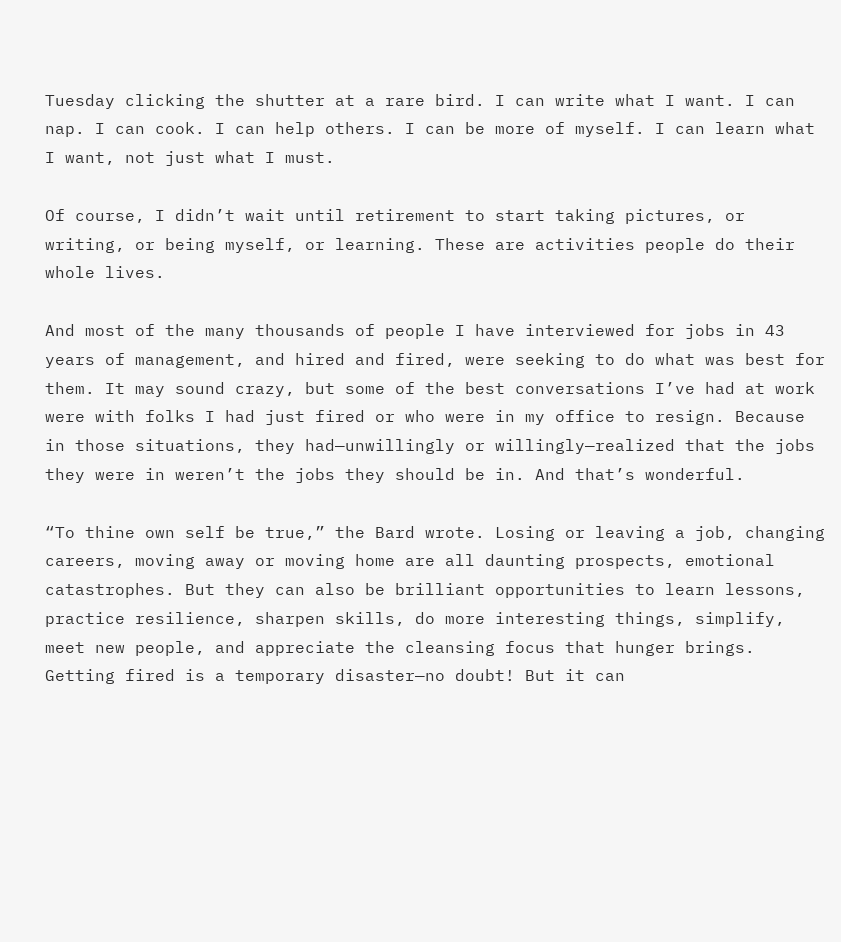Tuesday clicking the shutter at a rare bird. I can write what I want. I can nap. I can cook. I can help others. I can be more of myself. I can learn what I want, not just what I must.

Of course, I didn’t wait until retirement to start taking pictures, or writing, or being myself, or learning. These are activities people do their whole lives.

And most of the many thousands of people I have interviewed for jobs in 43 years of management, and hired and fired, were seeking to do what was best for them. It may sound crazy, but some of the best conversations I’ve had at work were with folks I had just fired or who were in my office to resign. Because in those situations, they had—unwillingly or willingly—realized that the jobs they were in weren’t the jobs they should be in. And that’s wonderful.

“To thine own self be true,” the Bard wrote. Losing or leaving a job, changing careers, moving away or moving home are all daunting prospects, emotional catastrophes. But they can also be brilliant opportunities to learn lessons, practice resilience, sharpen skills, do more interesting things, simplify, meet new people, and appreciate the cleansing focus that hunger brings. Getting fired is a temporary disaster—no doubt! But it can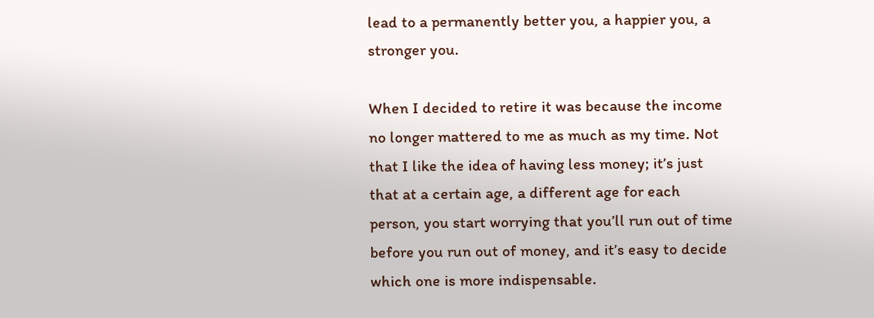lead to a permanently better you, a happier you, a stronger you.

When I decided to retire it was because the income no longer mattered to me as much as my time. Not that I like the idea of having less money; it’s just that at a certain age, a different age for each person, you start worrying that you’ll run out of time before you run out of money, and it’s easy to decide which one is more indispensable.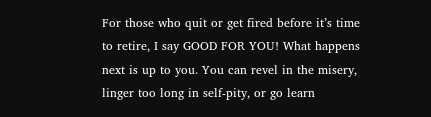For those who quit or get fired before it’s time to retire, I say GOOD FOR YOU! What happens next is up to you. You can revel in the misery, linger too long in self-pity, or go learn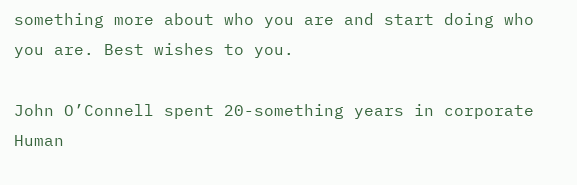something more about who you are and start doing who you are. Best wishes to you.

John O’Connell spent 20-something years in corporate Human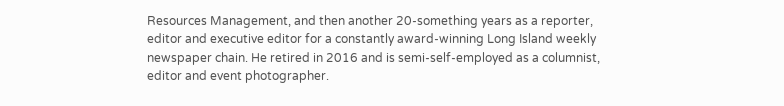Resources Management, and then another 20-something years as a reporter, editor and executive editor for a constantly award-winning Long Island weekly newspaper chain. He retired in 2016 and is semi-self-employed as a columnist, editor and event photographer.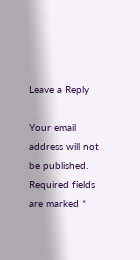Leave a Reply

Your email address will not be published. Required fields are marked *